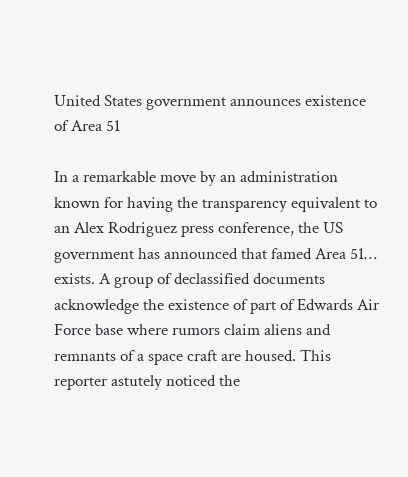United States government announces existence of Area 51

In a remarkable move by an administration known for having the transparency equivalent to an Alex Rodriguez press conference, the US government has announced that famed Area 51… exists. A group of declassified documents acknowledge the existence of part of Edwards Air Force base where rumors claim aliens and remnants of a space craft are housed. This reporter astutely noticed the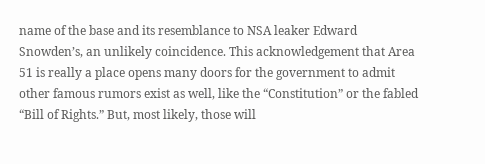name of the base and its resemblance to NSA leaker Edward Snowden’s, an unlikely coincidence. This acknowledgement that Area 51 is really a place opens many doors for the government to admit other famous rumors exist as well, like the “Constitution” or the fabled “Bill of Rights.” But, most likely, those will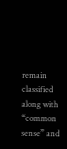remain classified along with “common sense” and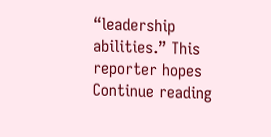“leadership abilities.” This reporter hopes Continue reading